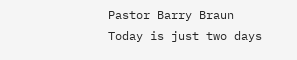Pastor Barry Braun
Today is just two days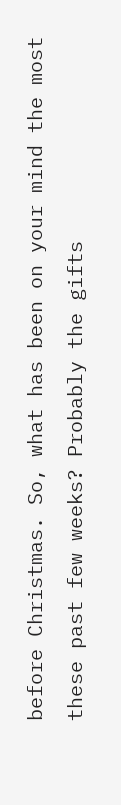before Christmas. So, what has been on your mind the most these past few weeks? Probably the gifts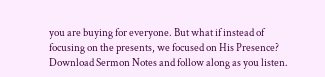you are buying for everyone. But what if instead of focusing on the presents, we focused on His Presence?
Download Sermon Notes and follow along as you listen.